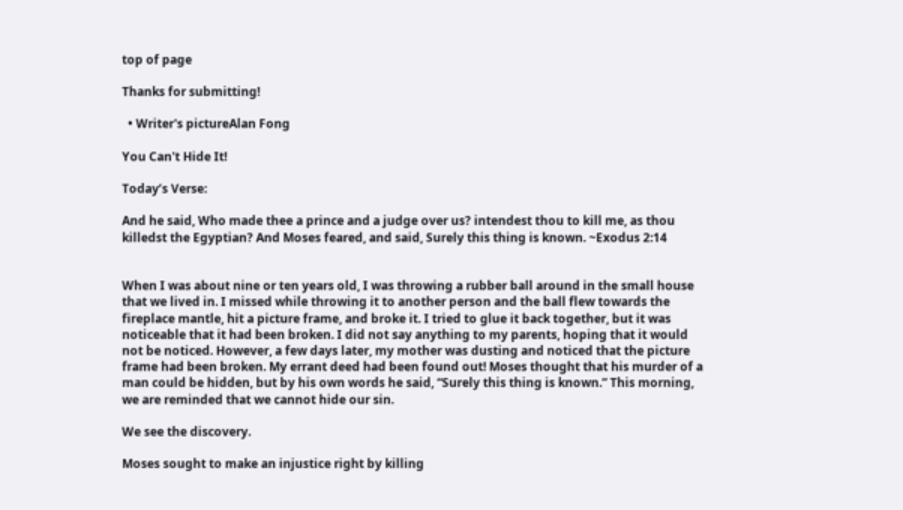top of page

Thanks for submitting!

  • Writer's pictureAlan Fong

You Can't Hide It!

Today’s Verse:

And he said, Who made thee a prince and a judge over us? intendest thou to kill me, as thou killedst the Egyptian? And Moses feared, and said, Surely this thing is known. ~Exodus 2:14


When I was about nine or ten years old, I was throwing a rubber ball around in the small house that we lived in. I missed while throwing it to another person and the ball flew towards the fireplace mantle, hit a picture frame, and broke it. I tried to glue it back together, but it was noticeable that it had been broken. I did not say anything to my parents, hoping that it would not be noticed. However, a few days later, my mother was dusting and noticed that the picture frame had been broken. My errant deed had been found out! Moses thought that his murder of a man could be hidden, but by his own words he said, “Surely this thing is known.” This morning, we are reminded that we cannot hide our sin.

We see the discovery.

Moses sought to make an injustice right by killing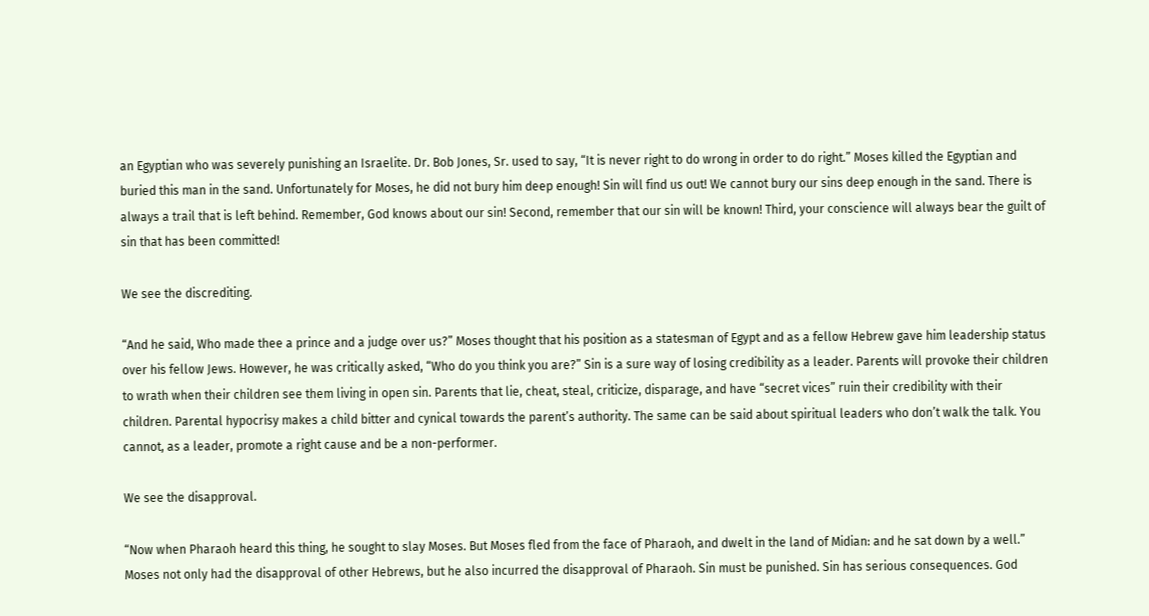an Egyptian who was severely punishing an Israelite. Dr. Bob Jones, Sr. used to say, “It is never right to do wrong in order to do right.” Moses killed the Egyptian and buried this man in the sand. Unfortunately for Moses, he did not bury him deep enough! Sin will find us out! We cannot bury our sins deep enough in the sand. There is always a trail that is left behind. Remember, God knows about our sin! Second, remember that our sin will be known! Third, your conscience will always bear the guilt of sin that has been committed!

We see the discrediting.

“And he said, Who made thee a prince and a judge over us?” Moses thought that his position as a statesman of Egypt and as a fellow Hebrew gave him leadership status over his fellow Jews. However, he was critically asked, “Who do you think you are?” Sin is a sure way of losing credibility as a leader. Parents will provoke their children to wrath when their children see them living in open sin. Parents that lie, cheat, steal, criticize, disparage, and have “secret vices” ruin their credibility with their children. Parental hypocrisy makes a child bitter and cynical towards the parent’s authority. The same can be said about spiritual leaders who don’t walk the talk. You cannot, as a leader, promote a right cause and be a non-performer.

We see the disapproval.

“Now when Pharaoh heard this thing, he sought to slay Moses. But Moses fled from the face of Pharaoh, and dwelt in the land of Midian: and he sat down by a well.” Moses not only had the disapproval of other Hebrews, but he also incurred the disapproval of Pharaoh. Sin must be punished. Sin has serious consequences. God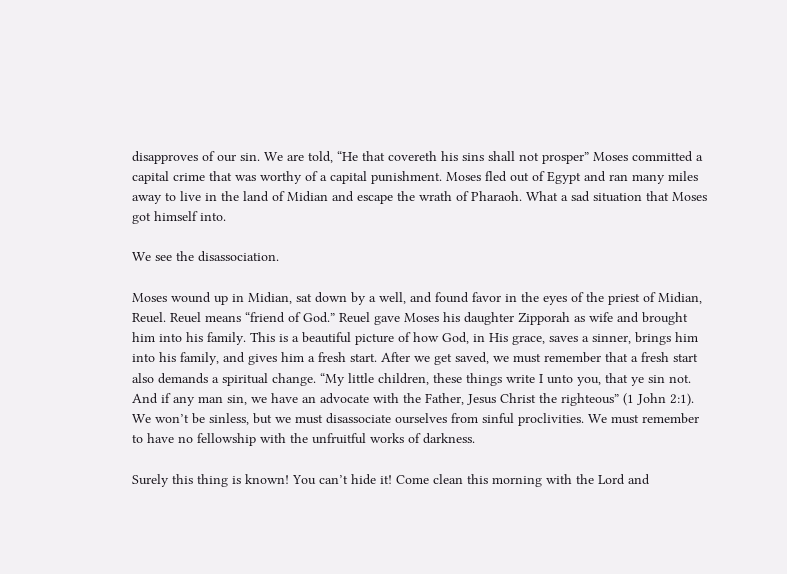disapproves of our sin. We are told, “He that covereth his sins shall not prosper” Moses committed a capital crime that was worthy of a capital punishment. Moses fled out of Egypt and ran many miles away to live in the land of Midian and escape the wrath of Pharaoh. What a sad situation that Moses got himself into.

We see the disassociation.

Moses wound up in Midian, sat down by a well, and found favor in the eyes of the priest of Midian, Reuel. Reuel means “friend of God.” Reuel gave Moses his daughter Zipporah as wife and brought him into his family. This is a beautiful picture of how God, in His grace, saves a sinner, brings him into his family, and gives him a fresh start. After we get saved, we must remember that a fresh start also demands a spiritual change. “My little children, these things write I unto you, that ye sin not. And if any man sin, we have an advocate with the Father, Jesus Christ the righteous” (1 John 2:1). We won’t be sinless, but we must disassociate ourselves from sinful proclivities. We must remember to have no fellowship with the unfruitful works of darkness.

Surely this thing is known! You can’t hide it! Come clean this morning with the Lord and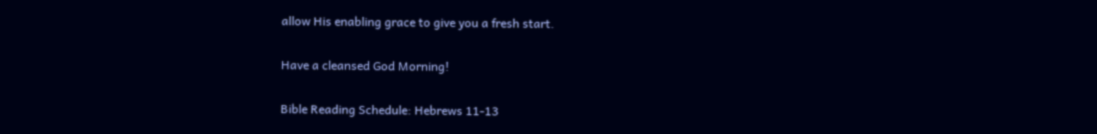allow His enabling grace to give you a fresh start.

Have a cleansed God Morning!

Bible Reading Schedule: Hebrews 11-13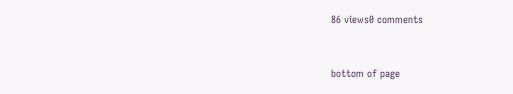86 views0 comments


bottom of page